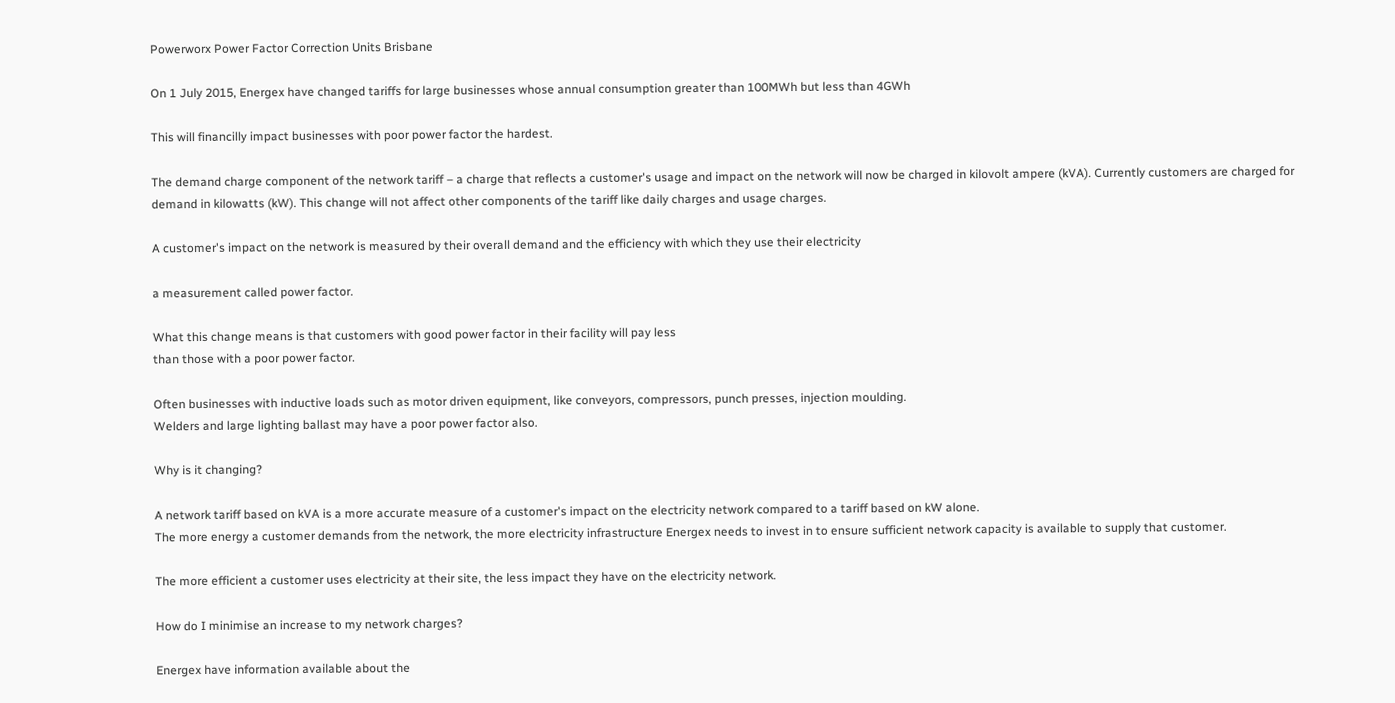Powerworx Power Factor Correction Units Brisbane

On 1 July 2015, Energex have changed tariffs for large businesses whose annual consumption greater than 100MWh but less than 4GWh

This will financilly impact businesses with poor power factor the hardest.

The demand charge component of the network tariff – a charge that reflects a customer's usage and impact on the network will now be charged in kilovolt ampere (kVA). Currently customers are charged for demand in kilowatts (kW). This change will not affect other components of the tariff like daily charges and usage charges.

A customer's impact on the network is measured by their overall demand and the efficiency with which they use their electricity

a measurement called power factor.

What this change means is that customers with good power factor in their facility will pay less
than those with a poor power factor.

Often businesses with inductive loads such as motor driven equipment, like conveyors, compressors, punch presses, injection moulding.
Welders and large lighting ballast may have a poor power factor also.

Why is it changing?

A network tariff based on kVA is a more accurate measure of a customer's impact on the electricity network compared to a tariff based on kW alone.
The more energy a customer demands from the network, the more electricity infrastructure Energex needs to invest in to ensure sufficient network capacity is available to supply that customer.

The more efficient a customer uses electricity at their site, the less impact they have on the electricity network.

How do I minimise an increase to my network charges?

Energex have information available about the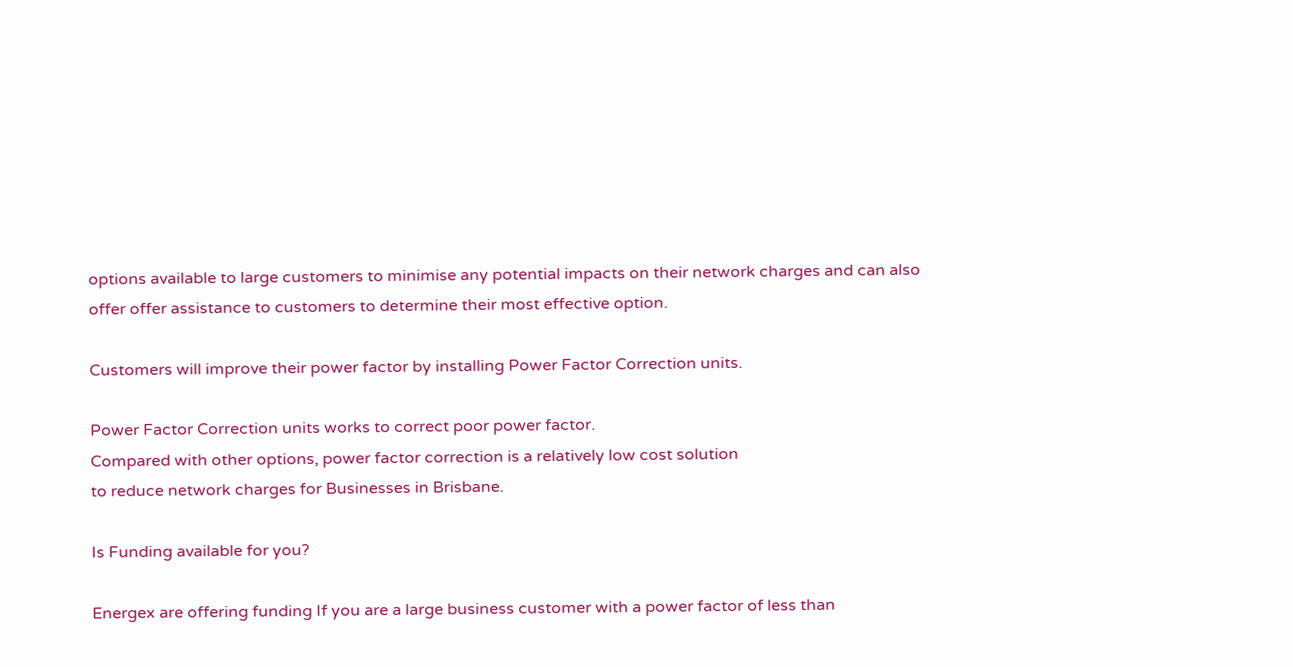options available to large customers to minimise any potential impacts on their network charges and can also offer offer assistance to customers to determine their most effective option.

Customers will improve their power factor by installing Power Factor Correction units.

Power Factor Correction units works to correct poor power factor.
Compared with other options, power factor correction is a relatively low cost solution
to reduce network charges for Businesses in Brisbane.

Is Funding available for you?

Energex are offering funding If you are a large business customer with a power factor of less than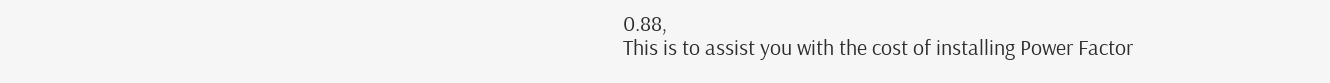0.88,
This is to assist you with the cost of installing Power Factor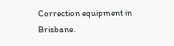Correction equipment in Brisbane.